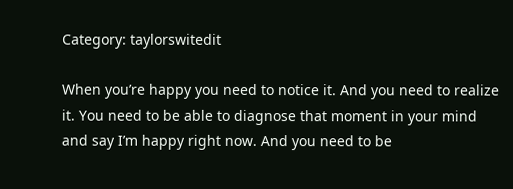Category: taylorswitedit

When you’re happy you need to notice it. And you need to realize it. You need to be able to diagnose that moment in your mind and say I’m happy right now. And you need to be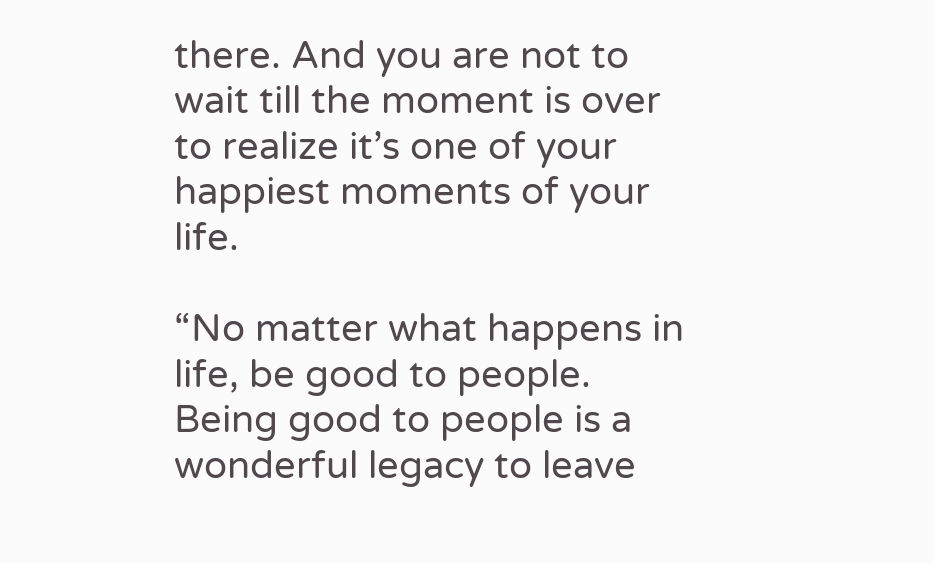there. And you are not to wait till the moment is over to realize it’s one of your happiest moments of your life.

“No matter what happens in life, be good to people. Being good to people is a wonderful legacy to leave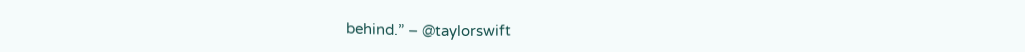behind.” – @taylorswift